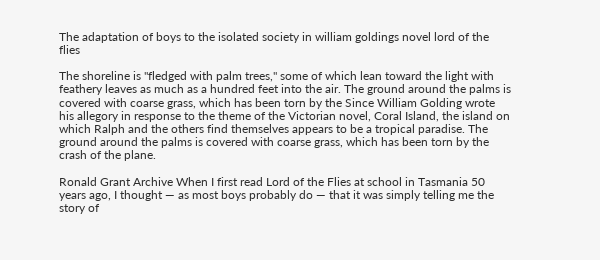The adaptation of boys to the isolated society in william goldings novel lord of the flies

The shoreline is "fledged with palm trees," some of which lean toward the light with feathery leaves as much as a hundred feet into the air. The ground around the palms is covered with coarse grass, which has been torn by the Since William Golding wrote his allegory in response to the theme of the Victorian novel, Coral Island, the island on which Ralph and the others find themselves appears to be a tropical paradise. The ground around the palms is covered with coarse grass, which has been torn by the crash of the plane.

Ronald Grant Archive When I first read Lord of the Flies at school in Tasmania 50 years ago, I thought — as most boys probably do — that it was simply telling me the story of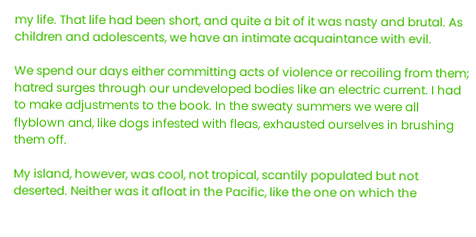my life. That life had been short, and quite a bit of it was nasty and brutal. As children and adolescents, we have an intimate acquaintance with evil.

We spend our days either committing acts of violence or recoiling from them; hatred surges through our undeveloped bodies like an electric current. I had to make adjustments to the book. In the sweaty summers we were all flyblown and, like dogs infested with fleas, exhausted ourselves in brushing them off.

My island, however, was cool, not tropical, scantily populated but not deserted. Neither was it afloat in the Pacific, like the one on which the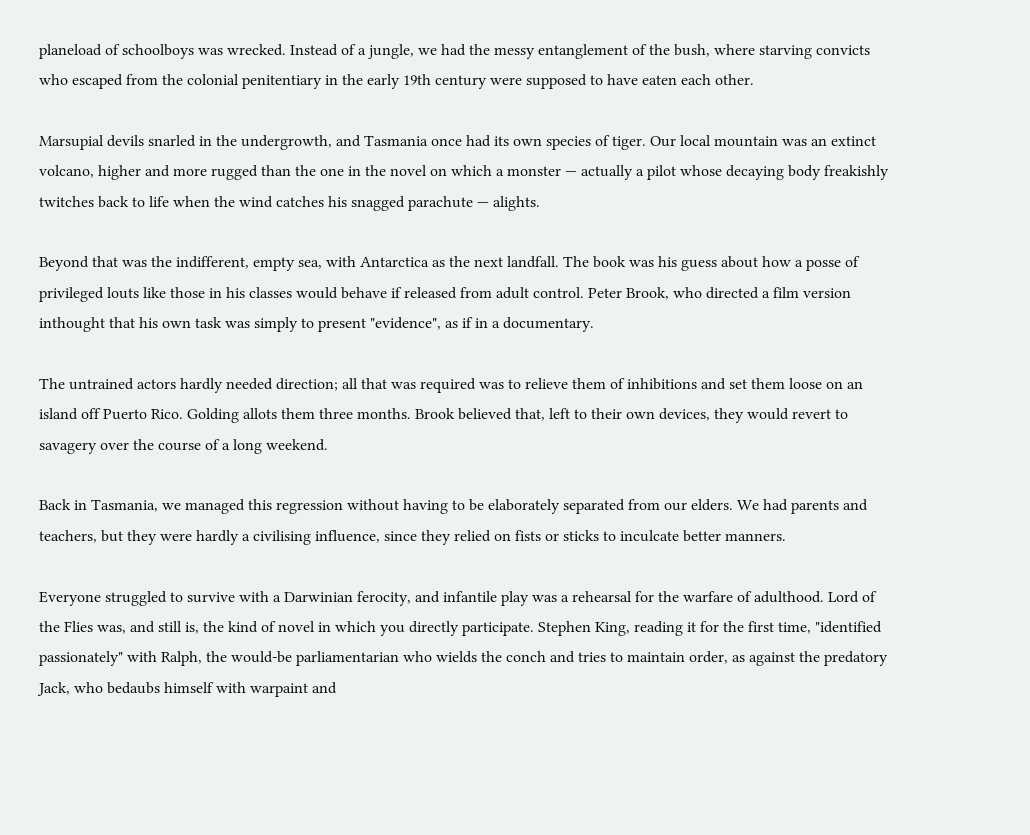planeload of schoolboys was wrecked. Instead of a jungle, we had the messy entanglement of the bush, where starving convicts who escaped from the colonial penitentiary in the early 19th century were supposed to have eaten each other.

Marsupial devils snarled in the undergrowth, and Tasmania once had its own species of tiger. Our local mountain was an extinct volcano, higher and more rugged than the one in the novel on which a monster — actually a pilot whose decaying body freakishly twitches back to life when the wind catches his snagged parachute — alights.

Beyond that was the indifferent, empty sea, with Antarctica as the next landfall. The book was his guess about how a posse of privileged louts like those in his classes would behave if released from adult control. Peter Brook, who directed a film version inthought that his own task was simply to present "evidence", as if in a documentary.

The untrained actors hardly needed direction; all that was required was to relieve them of inhibitions and set them loose on an island off Puerto Rico. Golding allots them three months. Brook believed that, left to their own devices, they would revert to savagery over the course of a long weekend.

Back in Tasmania, we managed this regression without having to be elaborately separated from our elders. We had parents and teachers, but they were hardly a civilising influence, since they relied on fists or sticks to inculcate better manners.

Everyone struggled to survive with a Darwinian ferocity, and infantile play was a rehearsal for the warfare of adulthood. Lord of the Flies was, and still is, the kind of novel in which you directly participate. Stephen King, reading it for the first time, "identified passionately" with Ralph, the would-be parliamentarian who wields the conch and tries to maintain order, as against the predatory Jack, who bedaubs himself with warpaint and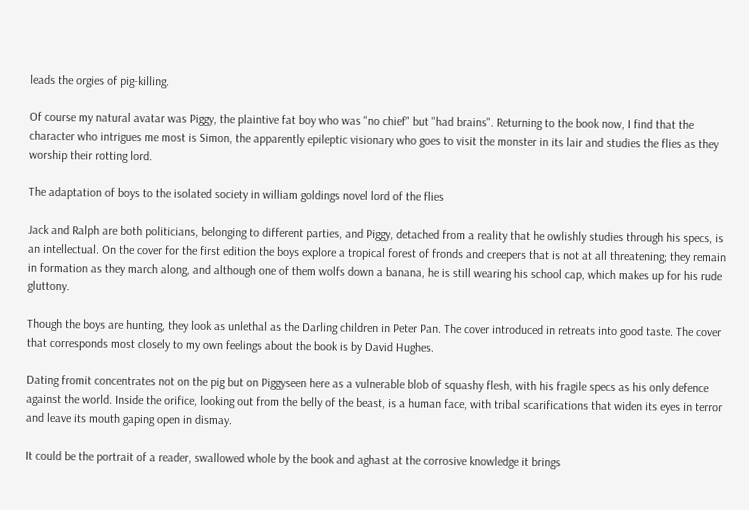leads the orgies of pig-killing.

Of course my natural avatar was Piggy, the plaintive fat boy who was "no chief" but "had brains". Returning to the book now, I find that the character who intrigues me most is Simon, the apparently epileptic visionary who goes to visit the monster in its lair and studies the flies as they worship their rotting lord.

The adaptation of boys to the isolated society in william goldings novel lord of the flies

Jack and Ralph are both politicians, belonging to different parties, and Piggy, detached from a reality that he owlishly studies through his specs, is an intellectual. On the cover for the first edition the boys explore a tropical forest of fronds and creepers that is not at all threatening; they remain in formation as they march along, and although one of them wolfs down a banana, he is still wearing his school cap, which makes up for his rude gluttony.

Though the boys are hunting, they look as unlethal as the Darling children in Peter Pan. The cover introduced in retreats into good taste. The cover that corresponds most closely to my own feelings about the book is by David Hughes.

Dating fromit concentrates not on the pig but on Piggyseen here as a vulnerable blob of squashy flesh, with his fragile specs as his only defence against the world. Inside the orifice, looking out from the belly of the beast, is a human face, with tribal scarifications that widen its eyes in terror and leave its mouth gaping open in dismay.

It could be the portrait of a reader, swallowed whole by the book and aghast at the corrosive knowledge it brings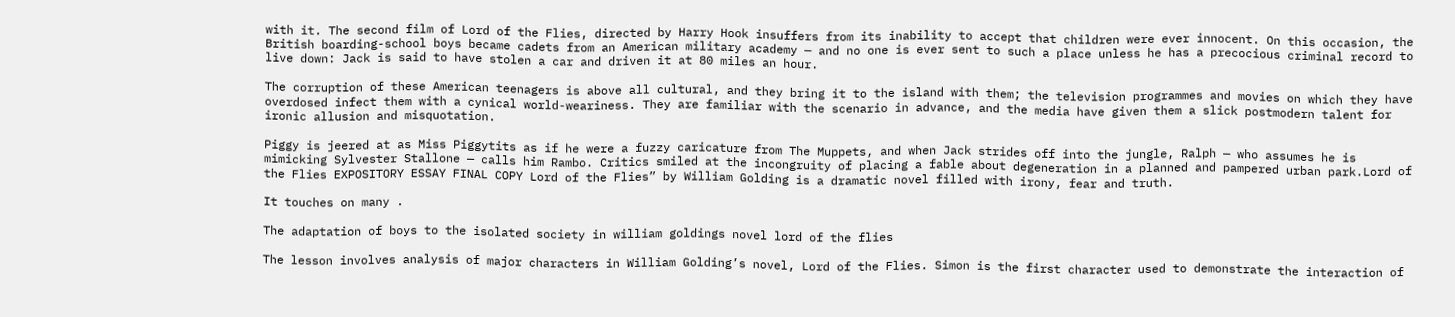with it. The second film of Lord of the Flies, directed by Harry Hook insuffers from its inability to accept that children were ever innocent. On this occasion, the British boarding-school boys became cadets from an American military academy — and no one is ever sent to such a place unless he has a precocious criminal record to live down: Jack is said to have stolen a car and driven it at 80 miles an hour.

The corruption of these American teenagers is above all cultural, and they bring it to the island with them; the television programmes and movies on which they have overdosed infect them with a cynical world-weariness. They are familiar with the scenario in advance, and the media have given them a slick postmodern talent for ironic allusion and misquotation.

Piggy is jeered at as Miss Piggytits as if he were a fuzzy caricature from The Muppets, and when Jack strides off into the jungle, Ralph — who assumes he is mimicking Sylvester Stallone — calls him Rambo. Critics smiled at the incongruity of placing a fable about degeneration in a planned and pampered urban park.Lord of the Flies EXPOSITORY ESSAY FINAL COPY Lord of the Flies” by William Golding is a dramatic novel filled with irony, fear and truth.

It touches on many .

The adaptation of boys to the isolated society in william goldings novel lord of the flies

The lesson involves analysis of major characters in William Golding’s novel, Lord of the Flies. Simon is the first character used to demonstrate the interaction of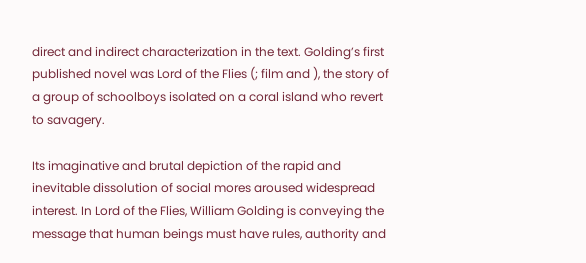direct and indirect characterization in the text. Golding’s first published novel was Lord of the Flies (; film and ), the story of a group of schoolboys isolated on a coral island who revert to savagery.

Its imaginative and brutal depiction of the rapid and inevitable dissolution of social mores aroused widespread interest. In Lord of the Flies, William Golding is conveying the message that human beings must have rules, authority and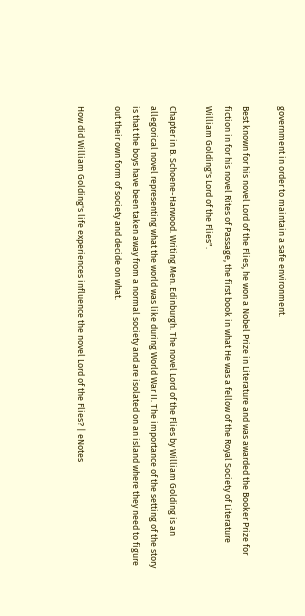government in order to maintain a safe environment.

Best known for his novel Lord of the Flies, he won a Nobel Prize in Literature and was awarded the Booker Prize for fiction in for his novel Rites of Passage, the first book in what He was a fellow of the Royal Society of Literature William Golding's Lord of the Flies".

Chapter in B. Schoene-Harwood. Writing Men. Edinburgh. The novel Lord of the Flies by William Golding is an allegorical novel representing what the world was like during World War II. The importance of the setting of the story is that the boys have been taken away from a normal society and are isolated on an island where they need to figure out their own form of society and decide on what.

How did William Golding's life experiences influence the novel Lord of the Flies? | eNotes